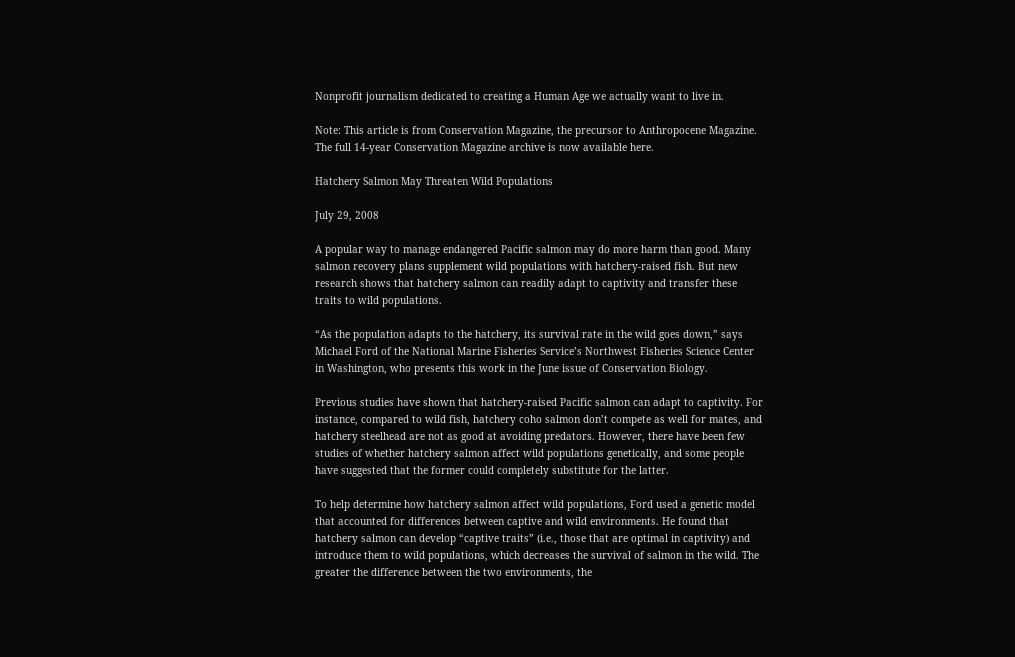Nonprofit journalism dedicated to creating a Human Age we actually want to live in.

Note: This article is from Conservation Magazine, the precursor to Anthropocene Magazine. The full 14-year Conservation Magazine archive is now available here.

Hatchery Salmon May Threaten Wild Populations

July 29, 2008

A popular way to manage endangered Pacific salmon may do more harm than good. Many salmon recovery plans supplement wild populations with hatchery-raised fish. But new research shows that hatchery salmon can readily adapt to captivity and transfer these traits to wild populations.

“As the population adapts to the hatchery, its survival rate in the wild goes down,” says Michael Ford of the National Marine Fisheries Service’s Northwest Fisheries Science Center in Washington, who presents this work in the June issue of Conservation Biology.

Previous studies have shown that hatchery-raised Pacific salmon can adapt to captivity. For instance, compared to wild fish, hatchery coho salmon don’t compete as well for mates, and hatchery steelhead are not as good at avoiding predators. However, there have been few studies of whether hatchery salmon affect wild populations genetically, and some people have suggested that the former could completely substitute for the latter.

To help determine how hatchery salmon affect wild populations, Ford used a genetic model that accounted for differences between captive and wild environments. He found that hatchery salmon can develop “captive traits” (i.e., those that are optimal in captivity) and introduce them to wild populations, which decreases the survival of salmon in the wild. The greater the difference between the two environments, the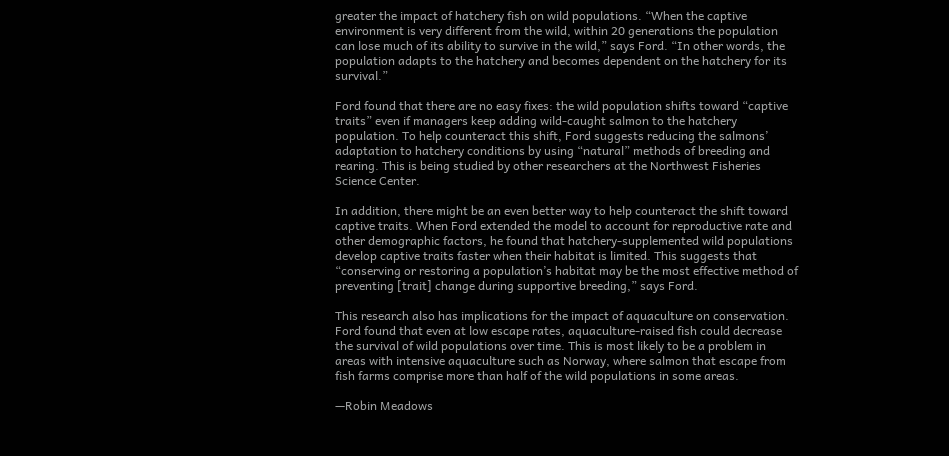greater the impact of hatchery fish on wild populations. “When the captive environment is very different from the wild, within 20 generations the population can lose much of its ability to survive in the wild,” says Ford. “In other words, the population adapts to the hatchery and becomes dependent on the hatchery for its survival.”

Ford found that there are no easy fixes: the wild population shifts toward “captive traits” even if managers keep adding wild-caught salmon to the hatchery population. To help counteract this shift, Ford suggests reducing the salmons’ adaptation to hatchery conditions by using “natural” methods of breeding and rearing. This is being studied by other researchers at the Northwest Fisheries Science Center.

In addition, there might be an even better way to help counteract the shift toward captive traits. When Ford extended the model to account for reproductive rate and other demographic factors, he found that hatchery-supplemented wild populations develop captive traits faster when their habitat is limited. This suggests that “conserving or restoring a population’s habitat may be the most effective method of preventing [trait] change during supportive breeding,” says Ford.

This research also has implications for the impact of aquaculture on conservation. Ford found that even at low escape rates, aquaculture-raised fish could decrease the survival of wild populations over time. This is most likely to be a problem in areas with intensive aquaculture such as Norway, where salmon that escape from fish farms comprise more than half of the wild populations in some areas.

—Robin Meadows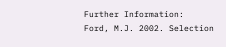Further Information:
Ford, M.J. 2002. Selection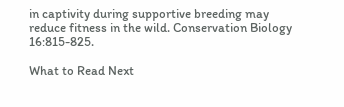in captivity during supportive breeding may reduce fitness in the wild. Conservation Biology 16:815-825.

What to Read Next